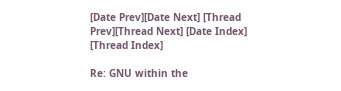[Date Prev][Date Next] [Thread Prev][Thread Next] [Date Index] [Thread Index]

Re: GNU within the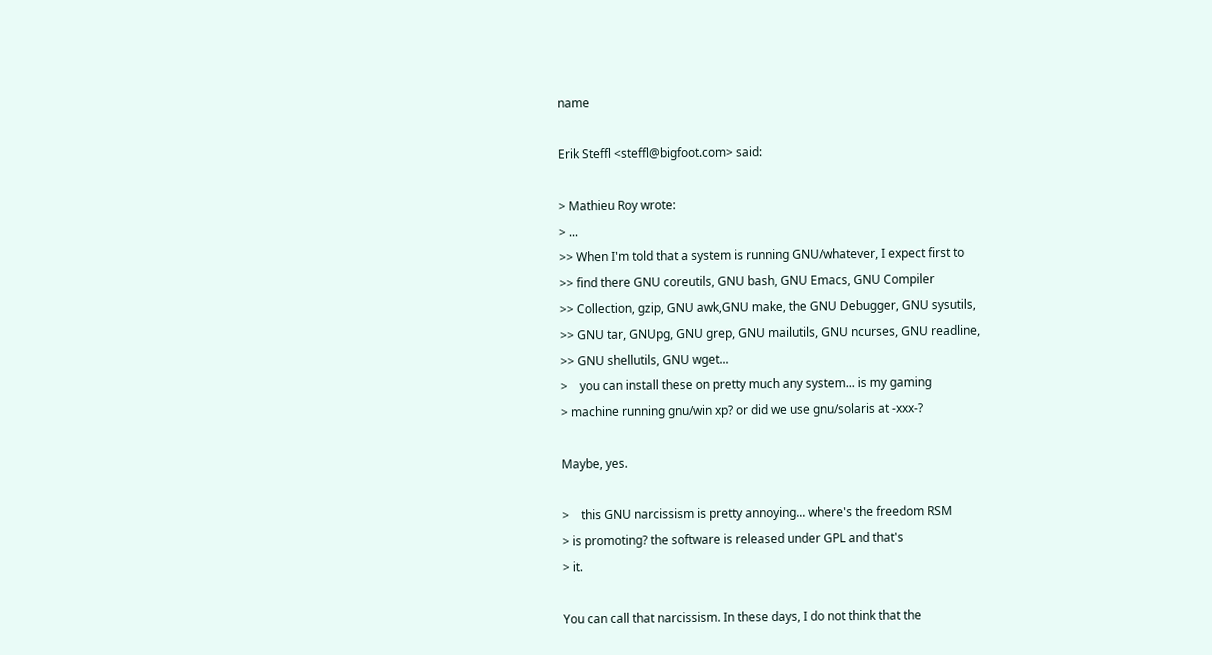name

Erik Steffl <steffl@bigfoot.com> said:

> Mathieu Roy wrote:
> ...
>> When I'm told that a system is running GNU/whatever, I expect first to
>> find there GNU coreutils, GNU bash, GNU Emacs, GNU Compiler
>> Collection, gzip, GNU awk,GNU make, the GNU Debugger, GNU sysutils,
>> GNU tar, GNUpg, GNU grep, GNU mailutils, GNU ncurses, GNU readline,
>> GNU shellutils, GNU wget...
>    you can install these on pretty much any system... is my gaming
> machine running gnu/win xp? or did we use gnu/solaris at -xxx-?

Maybe, yes.

>    this GNU narcissism is pretty annoying... where's the freedom RSM
> is promoting? the software is released under GPL and that's
> it.

You can call that narcissism. In these days, I do not think that the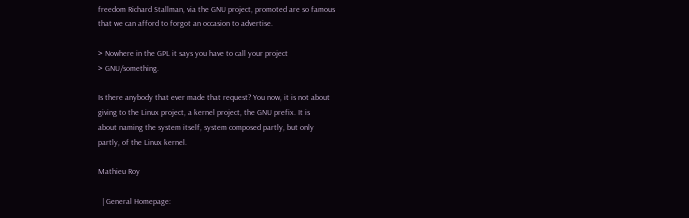freedom Richard Stallman, via the GNU project, promoted are so famous
that we can afford to forgot an occasion to advertise.

> Nowhere in the GPL it says you have to call your project
> GNU/something.

Is there anybody that ever made that request? You now, it is not about
giving to the Linux project, a kernel project, the GNU prefix. It is
about naming the system itself, system composed partly, but only
partly, of the Linux kernel.

Mathieu Roy

  | General Homepage: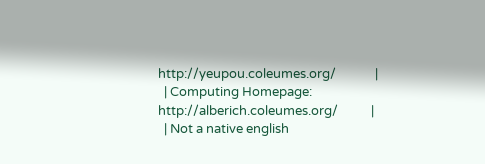http://yeupou.coleumes.org/             |
  | Computing Homepage:         http://alberich.coleumes.org/           |
  | Not a native english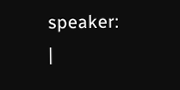speaker:                                       |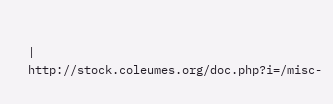|     http://stock.coleumes.org/doc.php?i=/misc-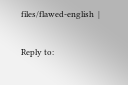files/flawed-english  |

Reply to: